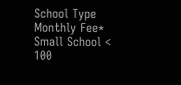School Type Monthly Fee*
Small School < 100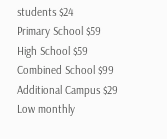students $24
Primary School $59
High School $59
Combined School $99
Additional Campus $29
Low monthly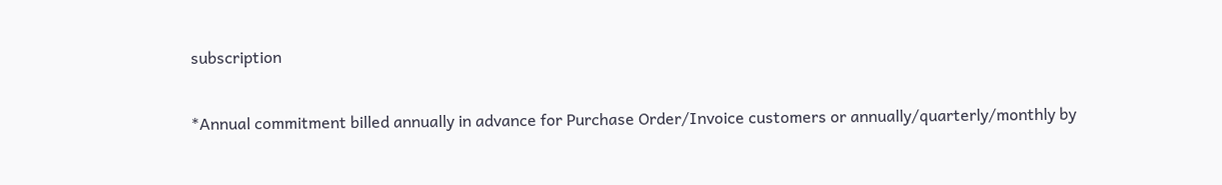subscription

*Annual commitment billed annually in advance for Purchase Order/Invoice customers or annually/quarterly/monthly by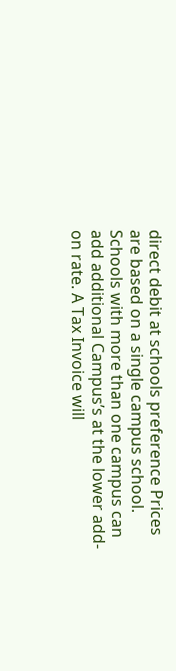direct debit at schools preference Prices are based on a single campus school. Schools with more than one campus can add additional Campus’s at the lower add-on rate. A Tax Invoice will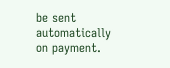be sent automatically on payment.